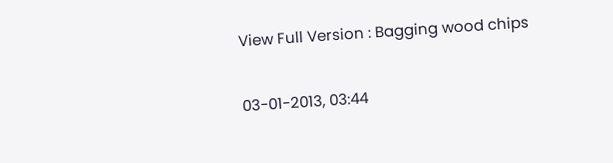View Full Version : Bagging wood chips

03-01-2013, 03:44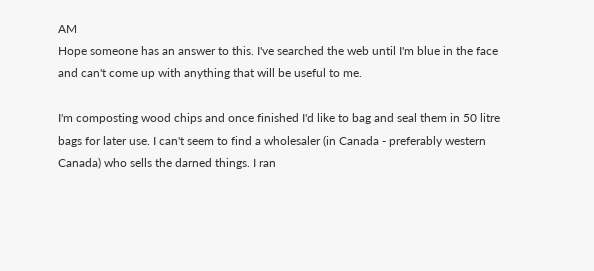AM
Hope someone has an answer to this. I've searched the web until I'm blue in the face and can't come up with anything that will be useful to me.

I'm composting wood chips and once finished I'd like to bag and seal them in 50 litre bags for later use. I can't seem to find a wholesaler (in Canada - preferably western Canada) who sells the darned things. I ran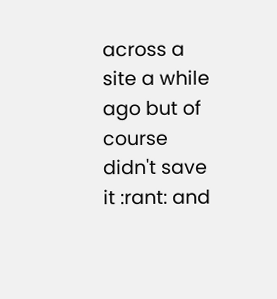across a site a while ago but of course didn't save it :rant: and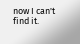now I can't find it.